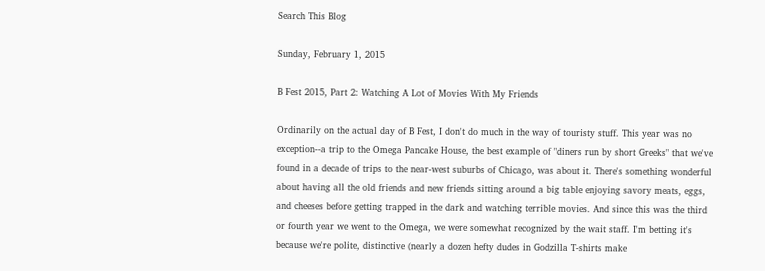Search This Blog

Sunday, February 1, 2015

B Fest 2015, Part 2: Watching A Lot of Movies With My Friends

Ordinarily on the actual day of B Fest, I don't do much in the way of touristy stuff. This year was no exception--a trip to the Omega Pancake House, the best example of "diners run by short Greeks" that we've found in a decade of trips to the near-west suburbs of Chicago, was about it. There's something wonderful about having all the old friends and new friends sitting around a big table enjoying savory meats, eggs, and cheeses before getting trapped in the dark and watching terrible movies. And since this was the third or fourth year we went to the Omega, we were somewhat recognized by the wait staff. I'm betting it's because we're polite, distinctive (nearly a dozen hefty dudes in Godzilla T-shirts make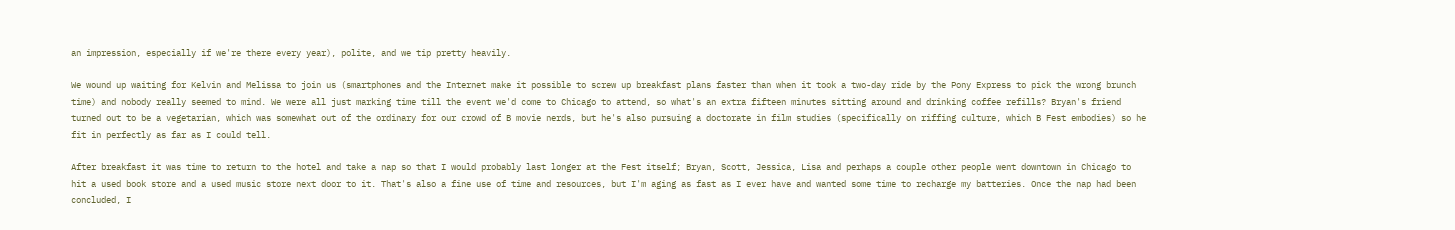an impression, especially if we're there every year), polite, and we tip pretty heavily.

We wound up waiting for Kelvin and Melissa to join us (smartphones and the Internet make it possible to screw up breakfast plans faster than when it took a two-day ride by the Pony Express to pick the wrong brunch time) and nobody really seemed to mind. We were all just marking time till the event we'd come to Chicago to attend, so what's an extra fifteen minutes sitting around and drinking coffee refills? Bryan's friend turned out to be a vegetarian, which was somewhat out of the ordinary for our crowd of B movie nerds, but he's also pursuing a doctorate in film studies (specifically on riffing culture, which B Fest embodies) so he fit in perfectly as far as I could tell.

After breakfast it was time to return to the hotel and take a nap so that I would probably last longer at the Fest itself; Bryan, Scott, Jessica, Lisa and perhaps a couple other people went downtown in Chicago to hit a used book store and a used music store next door to it. That's also a fine use of time and resources, but I'm aging as fast as I ever have and wanted some time to recharge my batteries. Once the nap had been concluded, I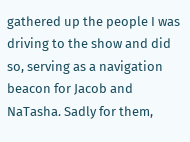gathered up the people I was driving to the show and did so, serving as a navigation beacon for Jacob and NaTasha. Sadly for them,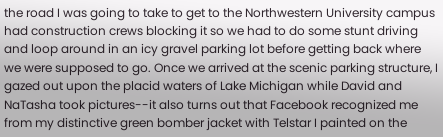the road I was going to take to get to the Northwestern University campus had construction crews blocking it so we had to do some stunt driving and loop around in an icy gravel parking lot before getting back where we were supposed to go. Once we arrived at the scenic parking structure, I gazed out upon the placid waters of Lake Michigan while David and NaTasha took pictures--it also turns out that Facebook recognized me from my distinctive green bomber jacket with Telstar I painted on the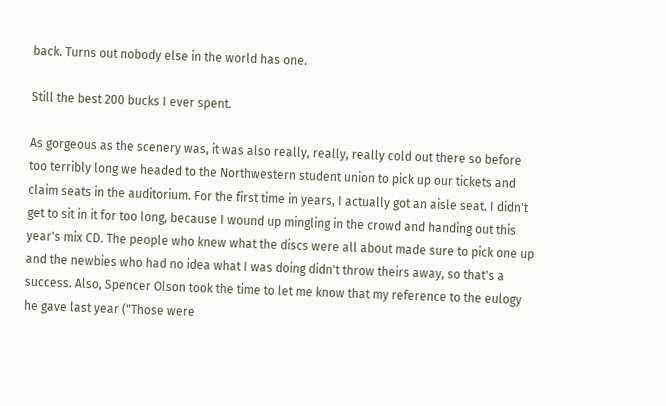back. Turns out nobody else in the world has one.

Still the best 200 bucks I ever spent.

As gorgeous as the scenery was, it was also really, really, really cold out there so before too terribly long we headed to the Northwestern student union to pick up our tickets and claim seats in the auditorium. For the first time in years, I actually got an aisle seat. I didn't get to sit in it for too long, because I wound up mingling in the crowd and handing out this year's mix CD. The people who knew what the discs were all about made sure to pick one up and the newbies who had no idea what I was doing didn't throw theirs away, so that's a success. Also, Spencer Olson took the time to let me know that my reference to the eulogy he gave last year ("Those were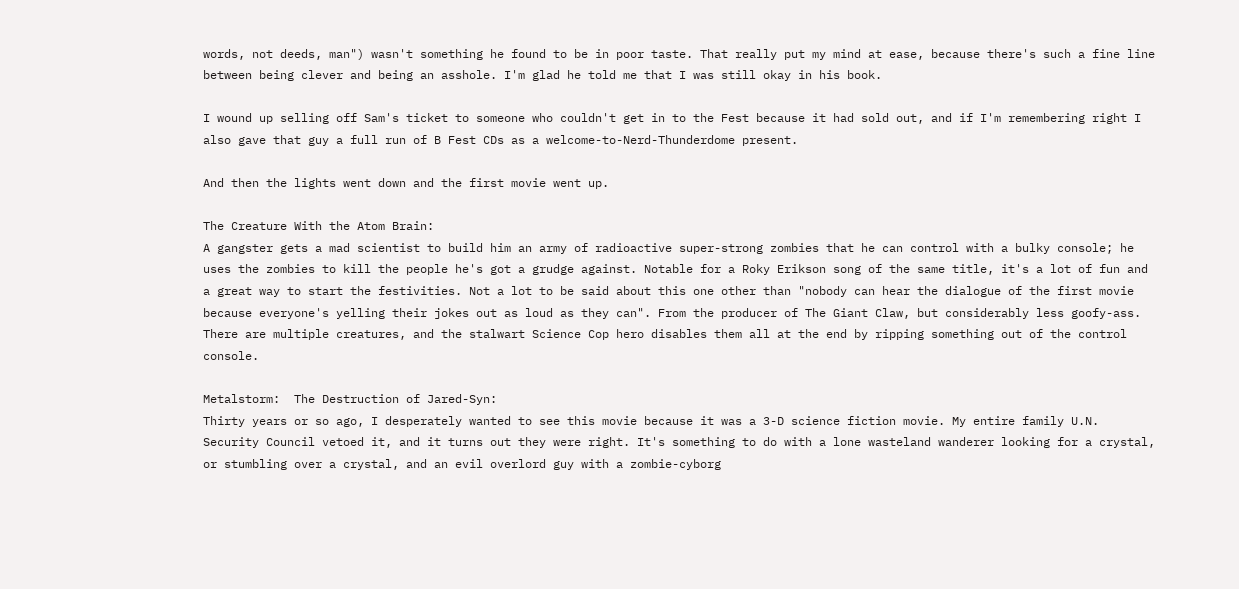words, not deeds, man") wasn't something he found to be in poor taste. That really put my mind at ease, because there's such a fine line between being clever and being an asshole. I'm glad he told me that I was still okay in his book.

I wound up selling off Sam's ticket to someone who couldn't get in to the Fest because it had sold out, and if I'm remembering right I also gave that guy a full run of B Fest CDs as a welcome-to-Nerd-Thunderdome present.

And then the lights went down and the first movie went up.

The Creature With the Atom Brain:
A gangster gets a mad scientist to build him an army of radioactive super-strong zombies that he can control with a bulky console; he uses the zombies to kill the people he's got a grudge against. Notable for a Roky Erikson song of the same title, it's a lot of fun and a great way to start the festivities. Not a lot to be said about this one other than "nobody can hear the dialogue of the first movie because everyone's yelling their jokes out as loud as they can". From the producer of The Giant Claw, but considerably less goofy-ass. There are multiple creatures, and the stalwart Science Cop hero disables them all at the end by ripping something out of the control console.

Metalstorm:  The Destruction of Jared-Syn:
Thirty years or so ago, I desperately wanted to see this movie because it was a 3-D science fiction movie. My entire family U.N. Security Council vetoed it, and it turns out they were right. It's something to do with a lone wasteland wanderer looking for a crystal, or stumbling over a crystal, and an evil overlord guy with a zombie-cyborg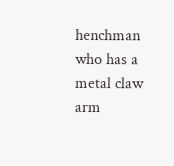henchman who has a metal claw arm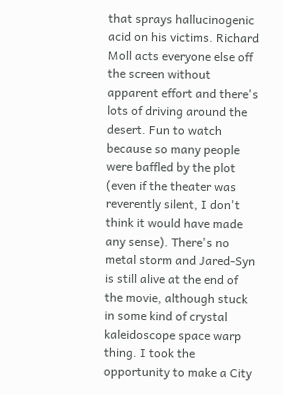that sprays hallucinogenic acid on his victims. Richard Moll acts everyone else off the screen without apparent effort and there's lots of driving around the desert. Fun to watch because so many people were baffled by the plot (even if the theater was reverently silent, I don't think it would have made any sense). There's no metal storm and Jared-Syn is still alive at the end of the movie, although stuck in some kind of crystal kaleidoscope space warp thing. I took the opportunity to make a City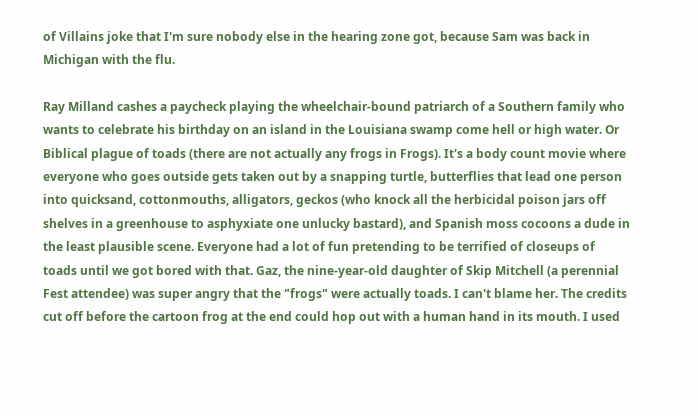of Villains joke that I'm sure nobody else in the hearing zone got, because Sam was back in Michigan with the flu.

Ray Milland cashes a paycheck playing the wheelchair-bound patriarch of a Southern family who wants to celebrate his birthday on an island in the Louisiana swamp come hell or high water. Or Biblical plague of toads (there are not actually any frogs in Frogs). It's a body count movie where everyone who goes outside gets taken out by a snapping turtle, butterflies that lead one person into quicksand, cottonmouths, alligators, geckos (who knock all the herbicidal poison jars off shelves in a greenhouse to asphyxiate one unlucky bastard), and Spanish moss cocoons a dude in the least plausible scene. Everyone had a lot of fun pretending to be terrified of closeups of toads until we got bored with that. Gaz, the nine-year-old daughter of Skip Mitchell (a perennial Fest attendee) was super angry that the "frogs" were actually toads. I can't blame her. The credits cut off before the cartoon frog at the end could hop out with a human hand in its mouth. I used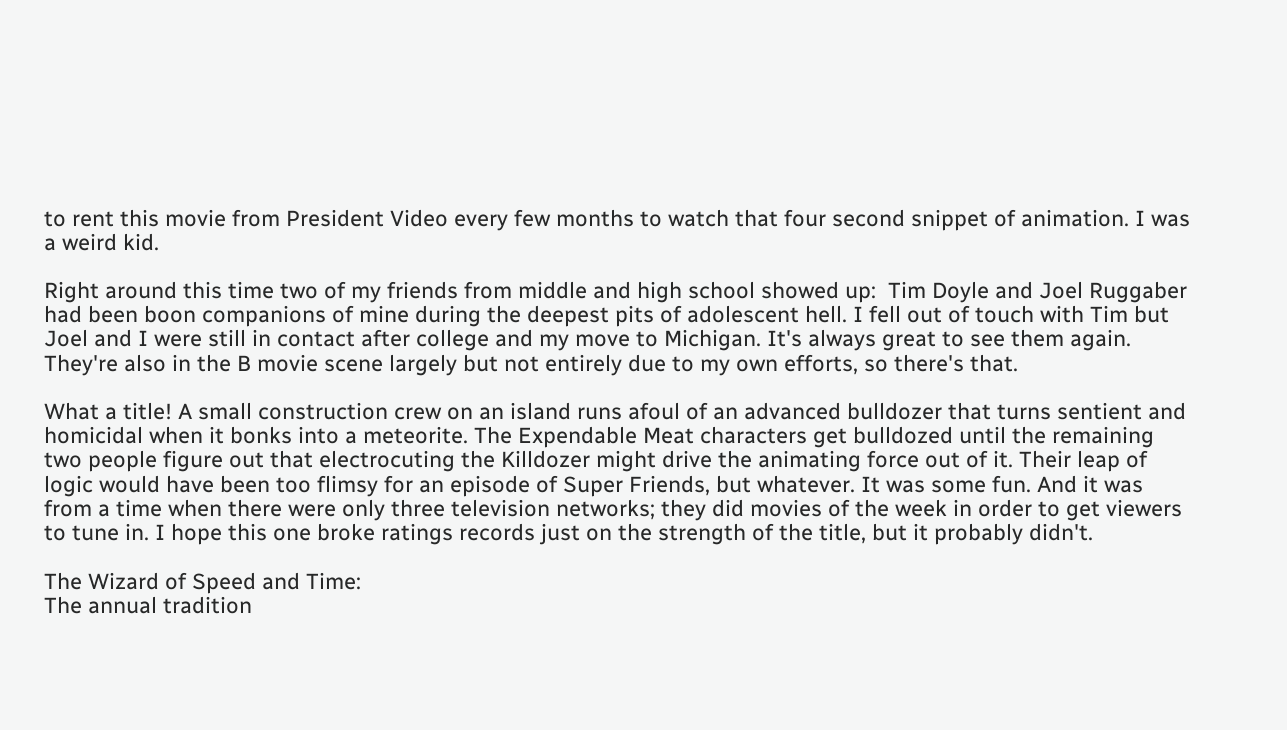to rent this movie from President Video every few months to watch that four second snippet of animation. I was a weird kid.

Right around this time two of my friends from middle and high school showed up:  Tim Doyle and Joel Ruggaber had been boon companions of mine during the deepest pits of adolescent hell. I fell out of touch with Tim but Joel and I were still in contact after college and my move to Michigan. It's always great to see them again. They're also in the B movie scene largely but not entirely due to my own efforts, so there's that.

What a title! A small construction crew on an island runs afoul of an advanced bulldozer that turns sentient and homicidal when it bonks into a meteorite. The Expendable Meat characters get bulldozed until the remaining two people figure out that electrocuting the Killdozer might drive the animating force out of it. Their leap of logic would have been too flimsy for an episode of Super Friends, but whatever. It was some fun. And it was from a time when there were only three television networks; they did movies of the week in order to get viewers to tune in. I hope this one broke ratings records just on the strength of the title, but it probably didn't.

The Wizard of Speed and Time:
The annual tradition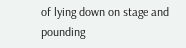of lying down on stage and pounding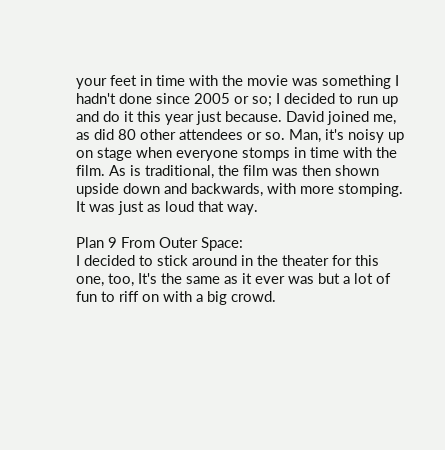your feet in time with the movie was something I hadn't done since 2005 or so; I decided to run up and do it this year just because. David joined me, as did 80 other attendees or so. Man, it's noisy up on stage when everyone stomps in time with the film. As is traditional, the film was then shown upside down and backwards, with more stomping. It was just as loud that way.

Plan 9 From Outer Space:
I decided to stick around in the theater for this one, too, It's the same as it ever was but a lot of fun to riff on with a big crowd.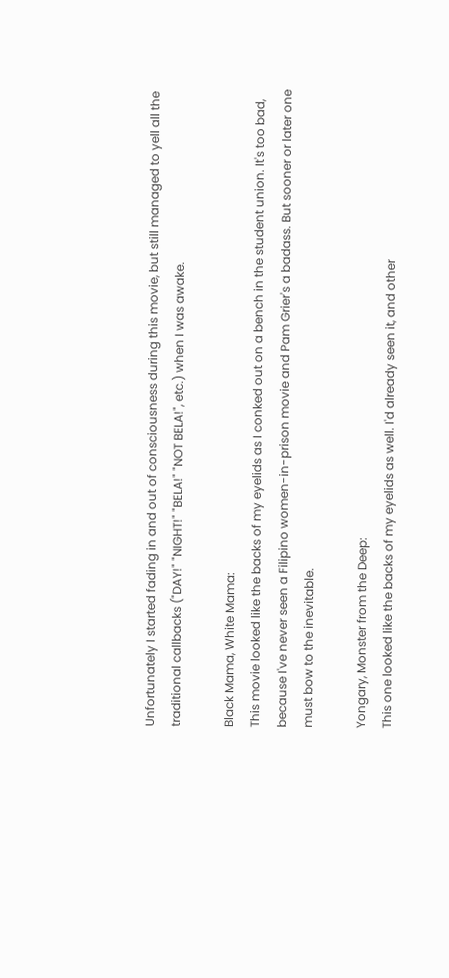Unfortunately I started fading in and out of consciousness during this movie, but still managed to yell all the traditional callbacks ("DAY!" "NIGHT!" "BELA!" "NOT BELA!", etc.) when I was awake.

Black Mama, White Mama:
This movie looked like the backs of my eyelids as I conked out on a bench in the student union. It's too bad, because I've never seen a Filipino women-in-prison movie and Pam Grier's a badass. But sooner or later one must bow to the inevitable.

Yongary, Monster from the Deep:
This one looked like the backs of my eyelids as well. I'd already seen it, and other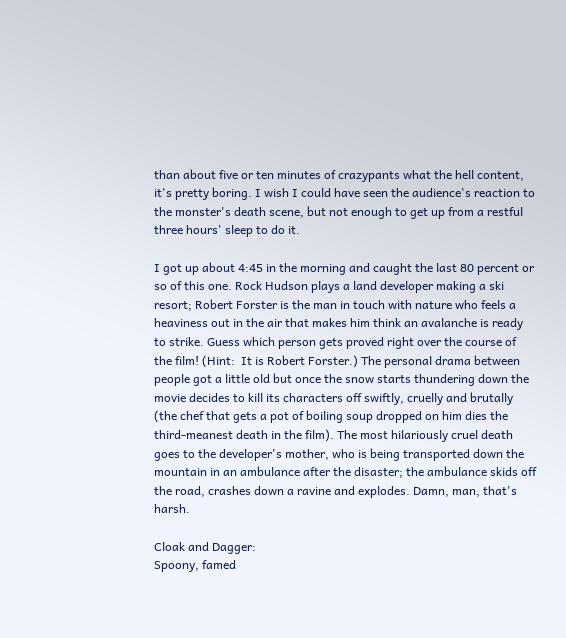than about five or ten minutes of crazypants what the hell content, it's pretty boring. I wish I could have seen the audience's reaction to the monster's death scene, but not enough to get up from a restful three hours' sleep to do it.

I got up about 4:45 in the morning and caught the last 80 percent or so of this one. Rock Hudson plays a land developer making a ski resort; Robert Forster is the man in touch with nature who feels a heaviness out in the air that makes him think an avalanche is ready to strike. Guess which person gets proved right over the course of the film! (Hint:  It is Robert Forster.) The personal drama between people got a little old but once the snow starts thundering down the movie decides to kill its characters off swiftly, cruelly and brutally (the chef that gets a pot of boiling soup dropped on him dies the third-meanest death in the film). The most hilariously cruel death goes to the developer's mother, who is being transported down the mountain in an ambulance after the disaster; the ambulance skids off the road, crashes down a ravine and explodes. Damn, man, that's harsh.

Cloak and Dagger:
Spoony, famed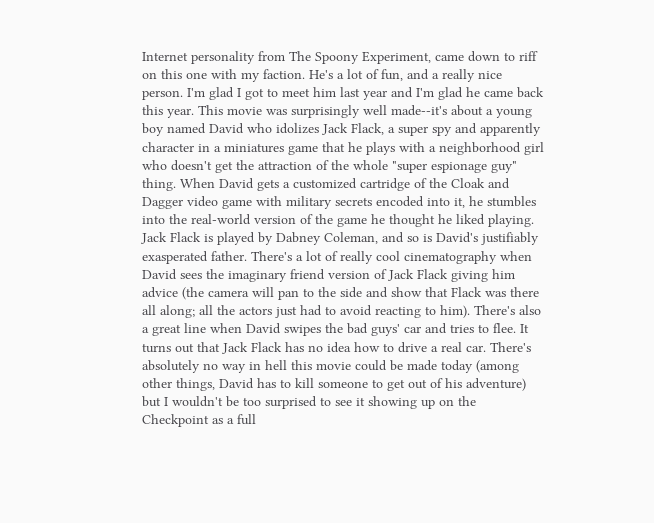Internet personality from The Spoony Experiment, came down to riff on this one with my faction. He's a lot of fun, and a really nice person. I'm glad I got to meet him last year and I'm glad he came back this year. This movie was surprisingly well made--it's about a young boy named David who idolizes Jack Flack, a super spy and apparently character in a miniatures game that he plays with a neighborhood girl who doesn't get the attraction of the whole "super espionage guy" thing. When David gets a customized cartridge of the Cloak and Dagger video game with military secrets encoded into it, he stumbles into the real-world version of the game he thought he liked playing. Jack Flack is played by Dabney Coleman, and so is David's justifiably exasperated father. There's a lot of really cool cinematography when David sees the imaginary friend version of Jack Flack giving him advice (the camera will pan to the side and show that Flack was there all along; all the actors just had to avoid reacting to him). There's also a great line when David swipes the bad guys' car and tries to flee. It turns out that Jack Flack has no idea how to drive a real car. There's absolutely no way in hell this movie could be made today (among other things, David has to kill someone to get out of his adventure) but I wouldn't be too surprised to see it showing up on the Checkpoint as a full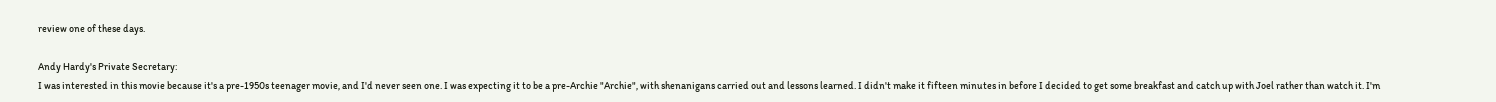review one of these days.

Andy Hardy's Private Secretary:
I was interested in this movie because it's a pre-1950s teenager movie, and I'd never seen one. I was expecting it to be a pre-Archie "Archie", with shenanigans carried out and lessons learned. I didn't make it fifteen minutes in before I decided to get some breakfast and catch up with Joel rather than watch it. I'm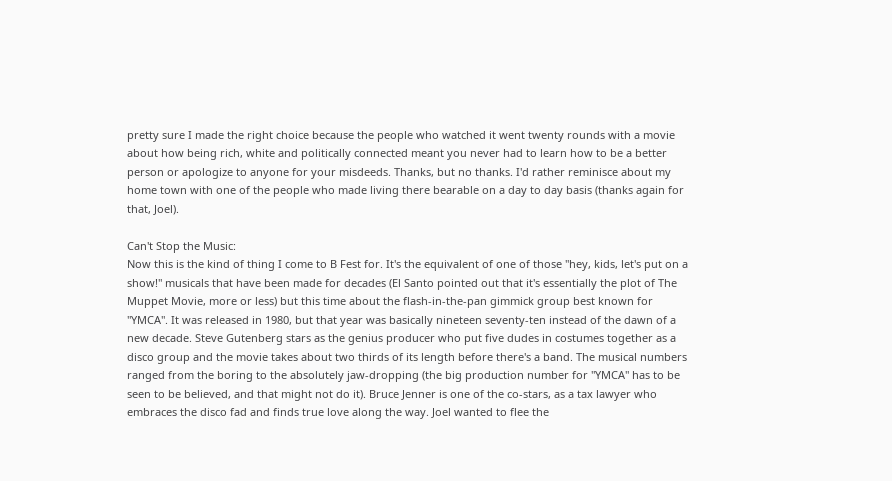pretty sure I made the right choice because the people who watched it went twenty rounds with a movie about how being rich, white and politically connected meant you never had to learn how to be a better person or apologize to anyone for your misdeeds. Thanks, but no thanks. I'd rather reminisce about my home town with one of the people who made living there bearable on a day to day basis (thanks again for that, Joel).

Can't Stop the Music:
Now this is the kind of thing I come to B Fest for. It's the equivalent of one of those "hey, kids, let's put on a show!" musicals that have been made for decades (El Santo pointed out that it's essentially the plot of The Muppet Movie, more or less) but this time about the flash-in-the-pan gimmick group best known for "YMCA". It was released in 1980, but that year was basically nineteen seventy-ten instead of the dawn of a new decade. Steve Gutenberg stars as the genius producer who put five dudes in costumes together as a disco group and the movie takes about two thirds of its length before there's a band. The musical numbers ranged from the boring to the absolutely jaw-dropping (the big production number for "YMCA" has to be seen to be believed, and that might not do it). Bruce Jenner is one of the co-stars, as a tax lawyer who embraces the disco fad and finds true love along the way. Joel wanted to flee the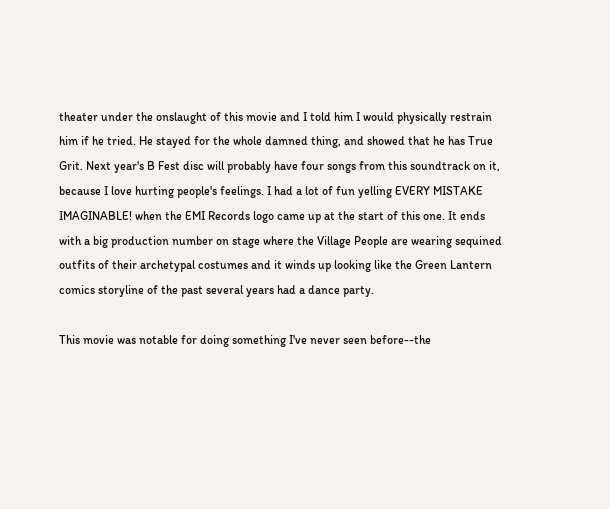theater under the onslaught of this movie and I told him I would physically restrain him if he tried. He stayed for the whole damned thing, and showed that he has True Grit. Next year's B Fest disc will probably have four songs from this soundtrack on it, because I love hurting people's feelings. I had a lot of fun yelling EVERY MISTAKE IMAGINABLE! when the EMI Records logo came up at the start of this one. It ends with a big production number on stage where the Village People are wearing sequined outfits of their archetypal costumes and it winds up looking like the Green Lantern comics storyline of the past several years had a dance party.

This movie was notable for doing something I've never seen before--the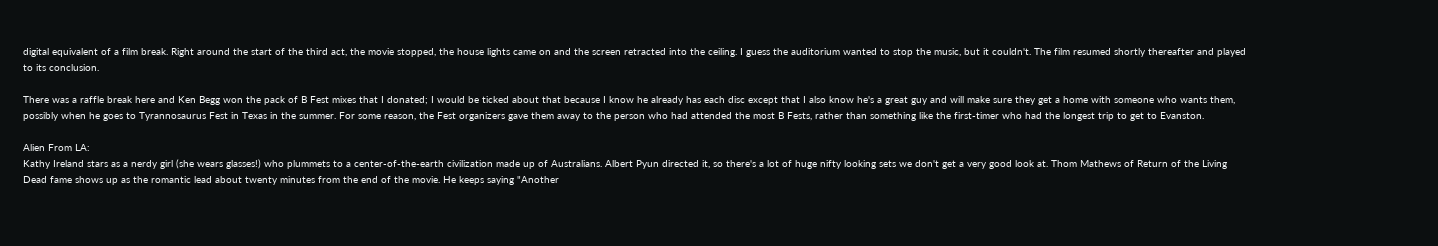digital equivalent of a film break. Right around the start of the third act, the movie stopped, the house lights came on and the screen retracted into the ceiling. I guess the auditorium wanted to stop the music, but it couldn't. The film resumed shortly thereafter and played to its conclusion.

There was a raffle break here and Ken Begg won the pack of B Fest mixes that I donated; I would be ticked about that because I know he already has each disc except that I also know he's a great guy and will make sure they get a home with someone who wants them, possibly when he goes to Tyrannosaurus Fest in Texas in the summer. For some reason, the Fest organizers gave them away to the person who had attended the most B Fests, rather than something like the first-timer who had the longest trip to get to Evanston.

Alien From LA:
Kathy Ireland stars as a nerdy girl (she wears glasses!) who plummets to a center-of-the-earth civilization made up of Australians. Albert Pyun directed it, so there's a lot of huge nifty looking sets we don't get a very good look at. Thom Mathews of Return of the Living Dead fame shows up as the romantic lead about twenty minutes from the end of the movie. He keeps saying "Another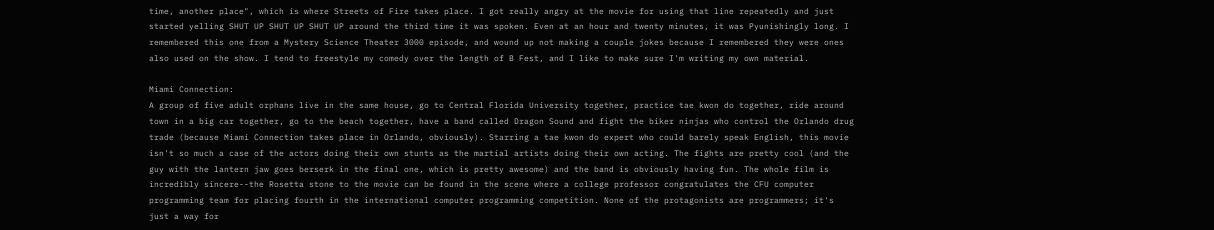time, another place", which is where Streets of Fire takes place. I got really angry at the movie for using that line repeatedly and just started yelling SHUT UP SHUT UP SHUT UP around the third time it was spoken. Even at an hour and twenty minutes, it was Pyunishingly long. I remembered this one from a Mystery Science Theater 3000 episode, and wound up not making a couple jokes because I remembered they were ones also used on the show. I tend to freestyle my comedy over the length of B Fest, and I like to make sure I'm writing my own material.

Miami Connection:
A group of five adult orphans live in the same house, go to Central Florida University together, practice tae kwon do together, ride around town in a big car together, go to the beach together, have a band called Dragon Sound and fight the biker ninjas who control the Orlando drug trade (because Miami Connection takes place in Orlando, obviously). Starring a tae kwon do expert who could barely speak English, this movie isn't so much a case of the actors doing their own stunts as the martial artists doing their own acting. The fights are pretty cool (and the guy with the lantern jaw goes berserk in the final one, which is pretty awesome) and the band is obviously having fun. The whole film is incredibly sincere--the Rosetta stone to the movie can be found in the scene where a college professor congratulates the CFU computer programming team for placing fourth in the international computer programming competition. None of the protagonists are programmers; it's just a way for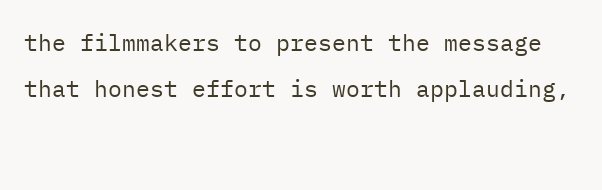the filmmakers to present the message that honest effort is worth applauding,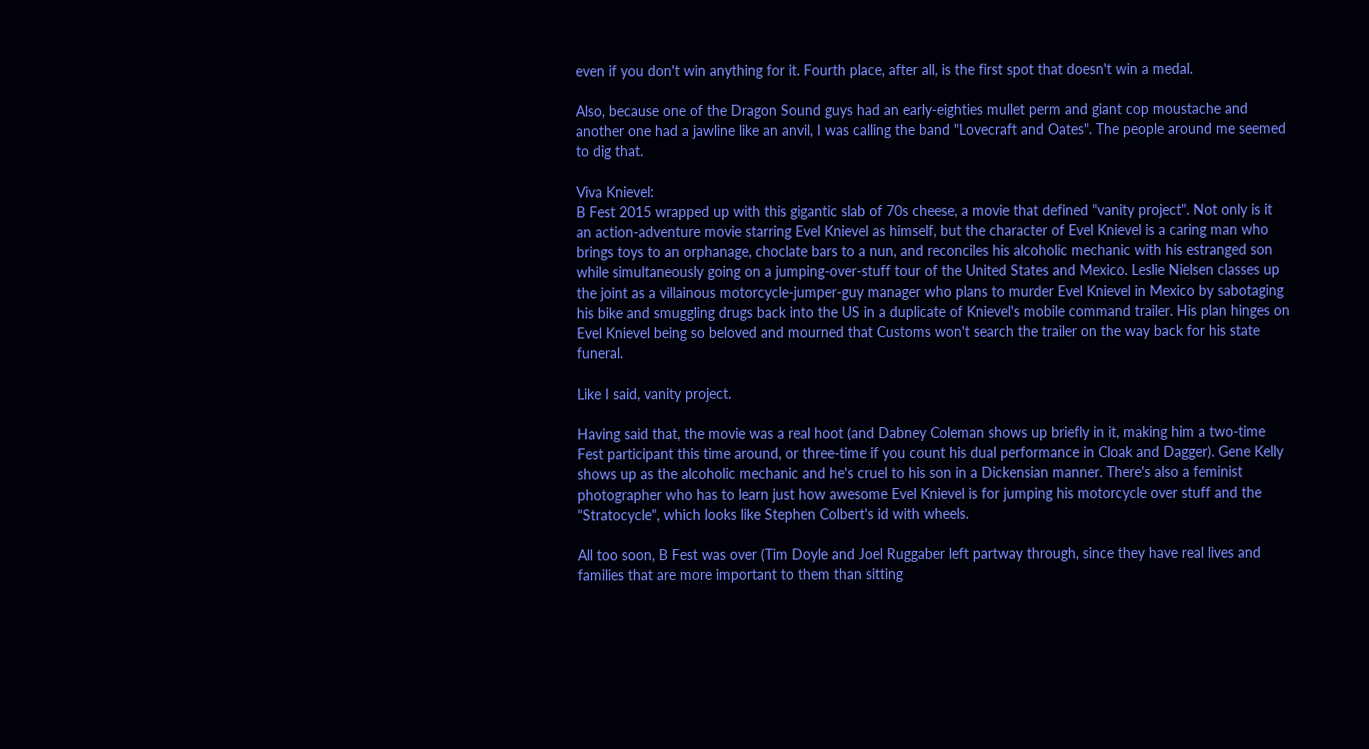even if you don't win anything for it. Fourth place, after all, is the first spot that doesn't win a medal.

Also, because one of the Dragon Sound guys had an early-eighties mullet perm and giant cop moustache and another one had a jawline like an anvil, I was calling the band "Lovecraft and Oates". The people around me seemed to dig that.

Viva Knievel:
B Fest 2015 wrapped up with this gigantic slab of 70s cheese, a movie that defined "vanity project". Not only is it an action-adventure movie starring Evel Knievel as himself, but the character of Evel Knievel is a caring man who brings toys to an orphanage, choclate bars to a nun, and reconciles his alcoholic mechanic with his estranged son while simultaneously going on a jumping-over-stuff tour of the United States and Mexico. Leslie Nielsen classes up the joint as a villainous motorcycle-jumper-guy manager who plans to murder Evel Knievel in Mexico by sabotaging his bike and smuggling drugs back into the US in a duplicate of Knievel's mobile command trailer. His plan hinges on Evel Knievel being so beloved and mourned that Customs won't search the trailer on the way back for his state funeral.

Like I said, vanity project.

Having said that, the movie was a real hoot (and Dabney Coleman shows up briefly in it, making him a two-time Fest participant this time around, or three-time if you count his dual performance in Cloak and Dagger). Gene Kelly shows up as the alcoholic mechanic and he's cruel to his son in a Dickensian manner. There's also a feminist photographer who has to learn just how awesome Evel Knievel is for jumping his motorcycle over stuff and the "Stratocycle", which looks like Stephen Colbert's id with wheels.

All too soon, B Fest was over (Tim Doyle and Joel Ruggaber left partway through, since they have real lives and families that are more important to them than sitting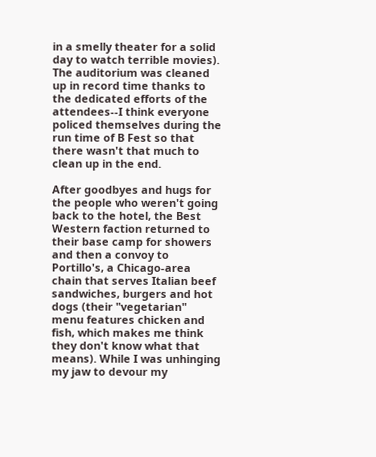in a smelly theater for a solid day to watch terrible movies). The auditorium was cleaned up in record time thanks to the dedicated efforts of the attendees--I think everyone policed themselves during the run time of B Fest so that there wasn't that much to clean up in the end.

After goodbyes and hugs for the people who weren't going back to the hotel, the Best Western faction returned to their base camp for showers and then a convoy to Portillo's, a Chicago-area chain that serves Italian beef sandwiches, burgers and hot dogs (their "vegetarian" menu features chicken and fish, which makes me think they don't know what that means). While I was unhinging my jaw to devour my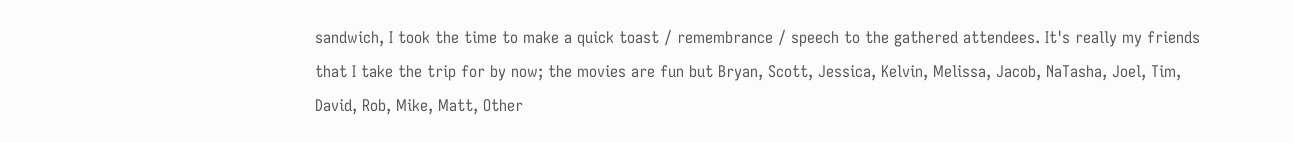sandwich, I took the time to make a quick toast / remembrance / speech to the gathered attendees. It's really my friends that I take the trip for by now; the movies are fun but Bryan, Scott, Jessica, Kelvin, Melissa, Jacob, NaTasha, Joel, Tim, David, Rob, Mike, Matt, Other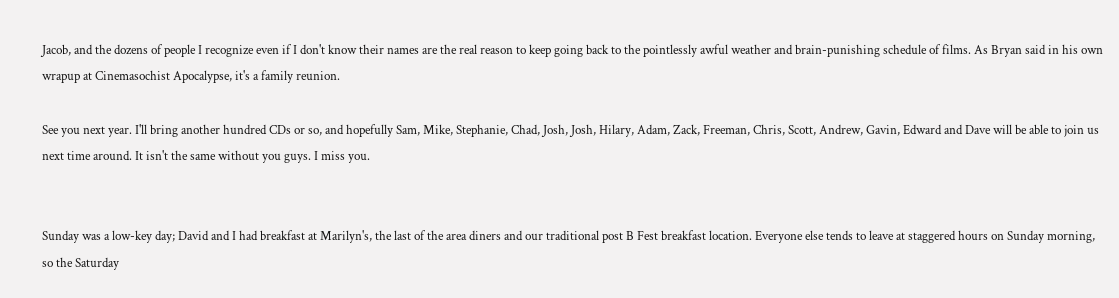Jacob, and the dozens of people I recognize even if I don't know their names are the real reason to keep going back to the pointlessly awful weather and brain-punishing schedule of films. As Bryan said in his own wrapup at Cinemasochist Apocalypse, it's a family reunion.

See you next year. I'll bring another hundred CDs or so, and hopefully Sam, Mike, Stephanie, Chad, Josh, Josh, Hilary, Adam, Zack, Freeman, Chris, Scott, Andrew, Gavin, Edward and Dave will be able to join us next time around. It isn't the same without you guys. I miss you.


Sunday was a low-key day; David and I had breakfast at Marilyn's, the last of the area diners and our traditional post B Fest breakfast location. Everyone else tends to leave at staggered hours on Sunday morning, so the Saturday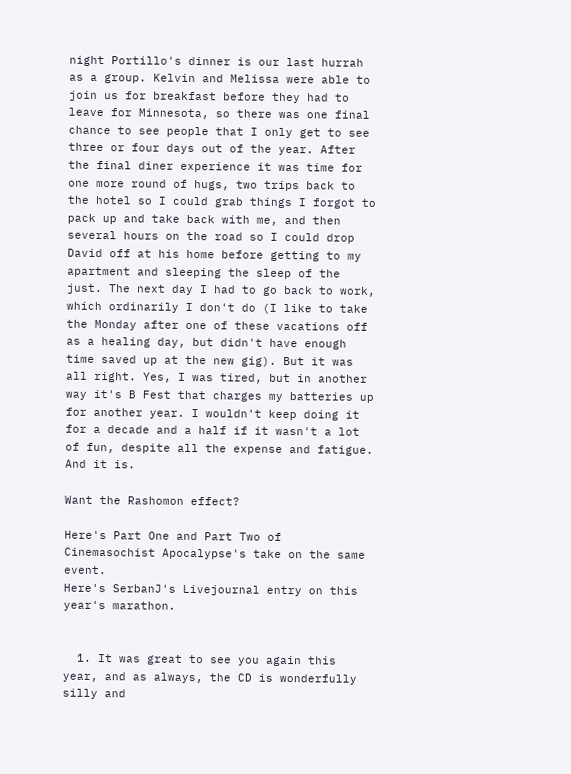night Portillo's dinner is our last hurrah as a group. Kelvin and Melissa were able to join us for breakfast before they had to leave for Minnesota, so there was one final chance to see people that I only get to see three or four days out of the year. After the final diner experience it was time for one more round of hugs, two trips back to the hotel so I could grab things I forgot to pack up and take back with me, and then several hours on the road so I could drop David off at his home before getting to my apartment and sleeping the sleep of the just. The next day I had to go back to work, which ordinarily I don't do (I like to take the Monday after one of these vacations off as a healing day, but didn't have enough time saved up at the new gig). But it was all right. Yes, I was tired, but in another way it's B Fest that charges my batteries up for another year. I wouldn't keep doing it for a decade and a half if it wasn't a lot of fun, despite all the expense and fatigue. And it is.

Want the Rashomon effect?

Here's Part One and Part Two of Cinemasochist Apocalypse's take on the same event.
Here's SerbanJ's Livejournal entry on this year's marathon.


  1. It was great to see you again this year, and as always, the CD is wonderfully silly and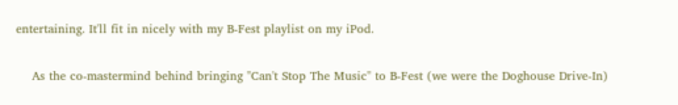entertaining. It'll fit in nicely with my B-Fest playlist on my iPod.

    As the co-mastermind behind bringing "Can't Stop The Music" to B-Fest (we were the Doghouse Drive-In)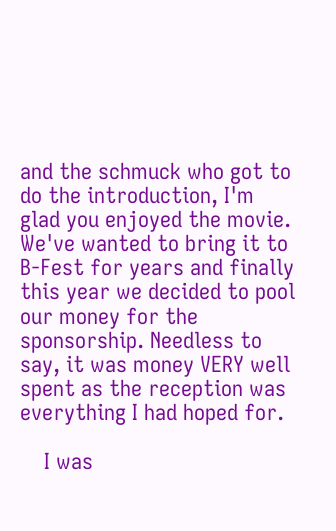and the schmuck who got to do the introduction, I'm glad you enjoyed the movie. We've wanted to bring it to B-Fest for years and finally this year we decided to pool our money for the sponsorship. Needless to say, it was money VERY well spent as the reception was everything I had hoped for.

    I was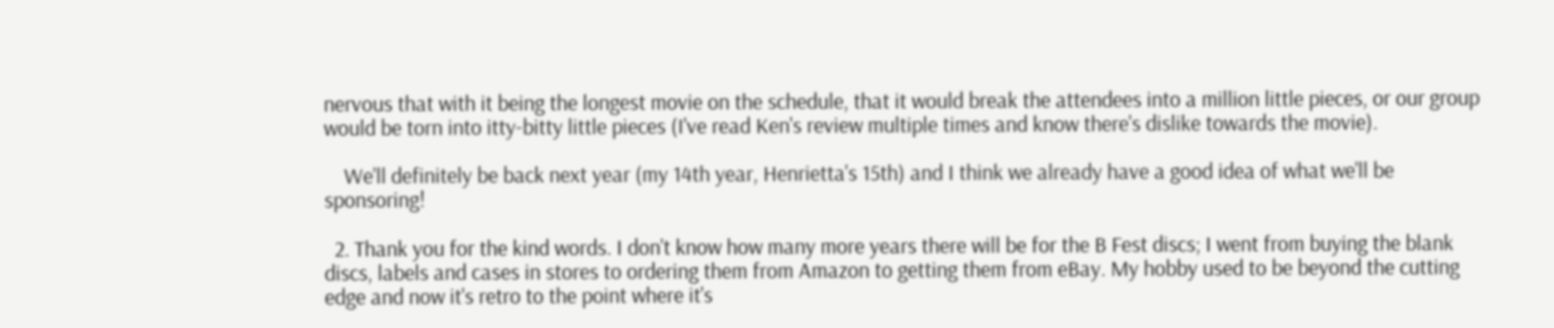nervous that with it being the longest movie on the schedule, that it would break the attendees into a million little pieces, or our group would be torn into itty-bitty little pieces (I've read Ken's review multiple times and know there's dislike towards the movie).

    We'll definitely be back next year (my 14th year, Henrietta's 15th) and I think we already have a good idea of what we'll be sponsoring!

  2. Thank you for the kind words. I don't know how many more years there will be for the B Fest discs; I went from buying the blank discs, labels and cases in stores to ordering them from Amazon to getting them from eBay. My hobby used to be beyond the cutting edge and now it's retro to the point where it's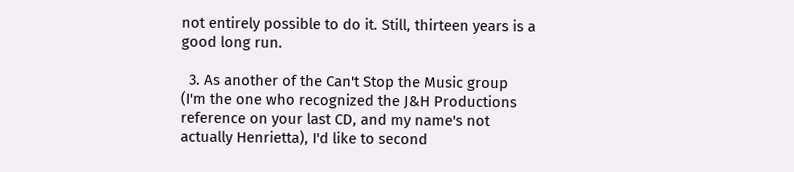not entirely possible to do it. Still, thirteen years is a good long run.

  3. As another of the Can't Stop the Music group (I'm the one who recognized the J&H Productions reference on your last CD, and my name's not actually Henrietta), I'd like to second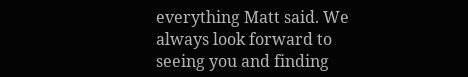everything Matt said. We always look forward to seeing you and finding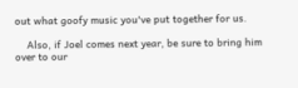out what goofy music you've put together for us.

    Also, if Joel comes next year, be sure to bring him over to our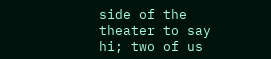side of the theater to say hi; two of us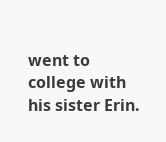went to college with his sister Erin.